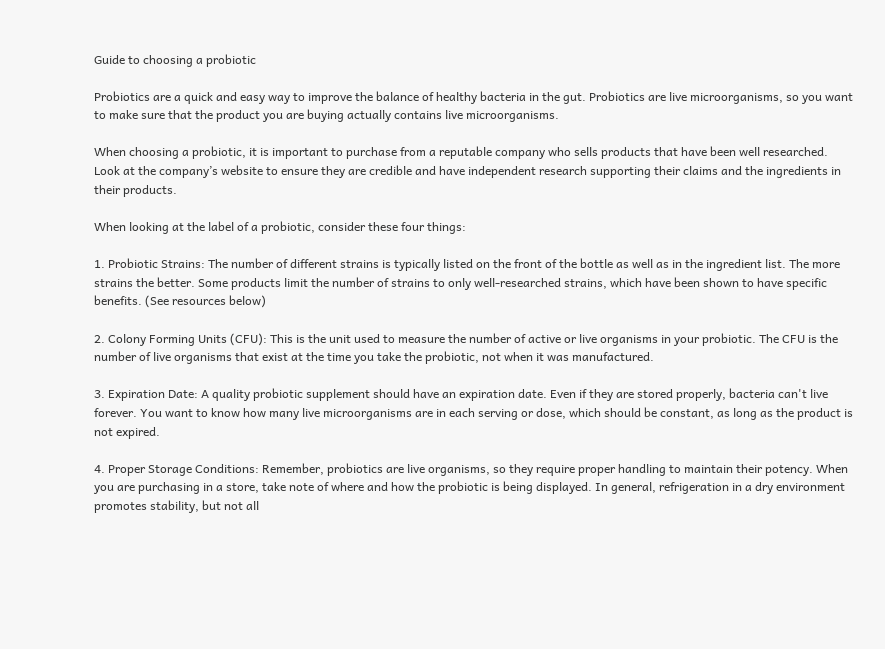Guide to choosing a probiotic

Probiotics are a quick and easy way to improve the balance of healthy bacteria in the gut. Probiotics are live microorganisms, so you want to make sure that the product you are buying actually contains live microorganisms.

When choosing a probiotic, it is important to purchase from a reputable company who sells products that have been well researched. Look at the company’s website to ensure they are credible and have independent research supporting their claims and the ingredients in their products.

When looking at the label of a probiotic, consider these four things:

1. Probiotic Strains: The number of different strains is typically listed on the front of the bottle as well as in the ingredient list. The more strains the better. Some products limit the number of strains to only well-researched strains, which have been shown to have specific benefits. (See resources below)

2. Colony Forming Units (CFU): This is the unit used to measure the number of active or live organisms in your probiotic. The CFU is the number of live organisms that exist at the time you take the probiotic, not when it was manufactured.

3. Expiration Date: A quality probiotic supplement should have an expiration date. Even if they are stored properly, bacteria can't live forever. You want to know how many live microorganisms are in each serving or dose, which should be constant, as long as the product is not expired.

4. Proper Storage Conditions: Remember, probiotics are live organisms, so they require proper handling to maintain their potency. When you are purchasing in a store, take note of where and how the probiotic is being displayed. In general, refrigeration in a dry environment promotes stability, but not all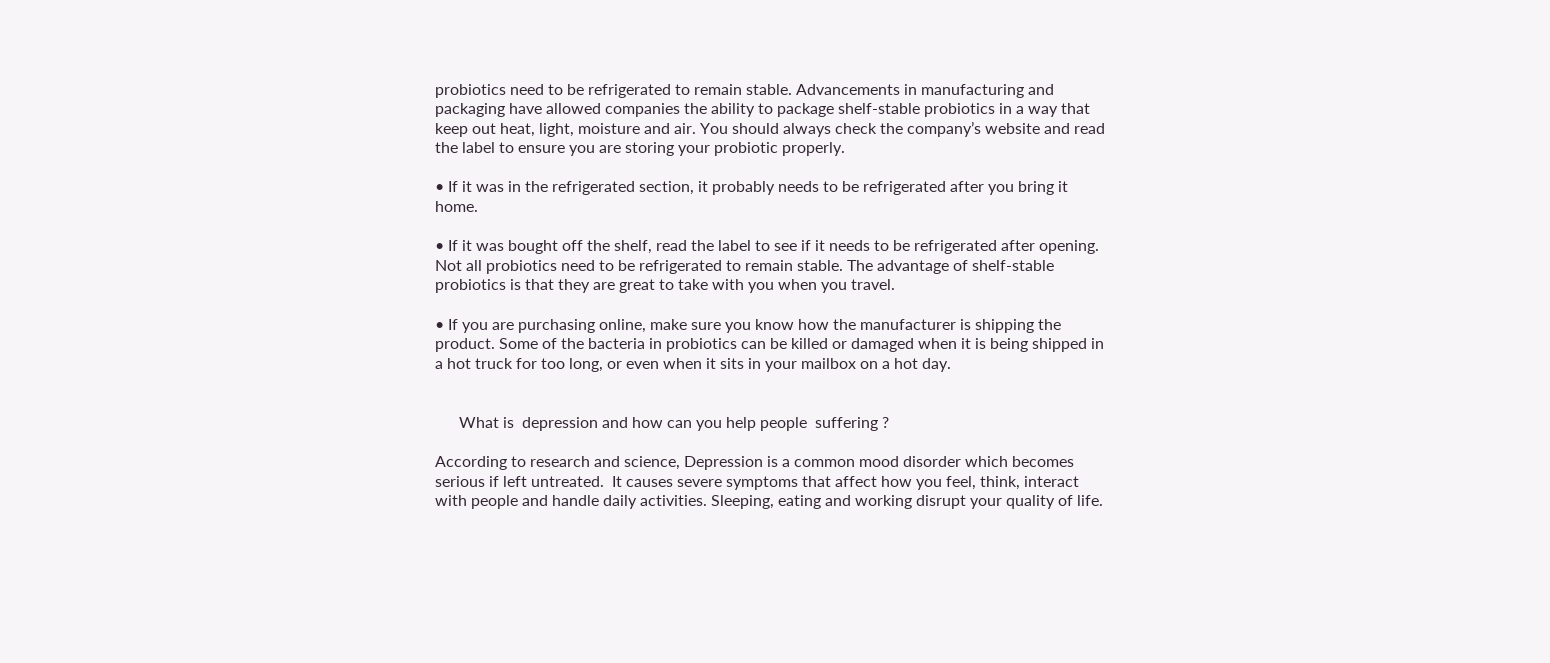probiotics need to be refrigerated to remain stable. Advancements in manufacturing and packaging have allowed companies the ability to package shelf-stable probiotics in a way that keep out heat, light, moisture and air. You should always check the company’s website and read the label to ensure you are storing your probiotic properly.

• If it was in the refrigerated section, it probably needs to be refrigerated after you bring it home.

• If it was bought off the shelf, read the label to see if it needs to be refrigerated after opening. Not all probiotics need to be refrigerated to remain stable. The advantage of shelf-stable probiotics is that they are great to take with you when you travel.

• If you are purchasing online, make sure you know how the manufacturer is shipping the product. Some of the bacteria in probiotics can be killed or damaged when it is being shipped in a hot truck for too long, or even when it sits in your mailbox on a hot day.


      What is  depression and how can you help people  suffering ?

According to research and science, Depression is a common mood disorder which becomes serious if left untreated.  It causes severe symptoms that affect how you feel, think, interact with people and handle daily activities. Sleeping, eating and working disrupt your quality of life.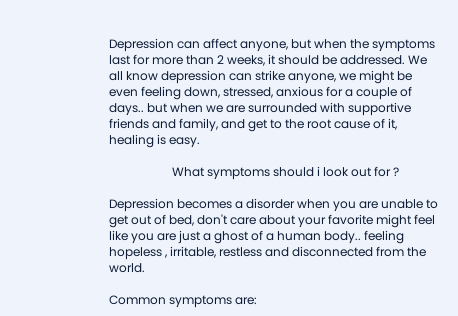Depression can affect anyone, but when the symptoms last for more than 2 weeks, it should be addressed. We all know depression can strike anyone, we might be even feeling down, stressed, anxious for a couple of days.. but when we are surrounded with supportive friends and family, and get to the root cause of it, healing is easy.

                     What symptoms should i look out for ?

Depression becomes a disorder when you are unable to get out of bed, don't care about your favorite might feel like you are just a ghost of a human body.. feeling hopeless , irritable, restless and disconnected from the world.

Common symptoms are: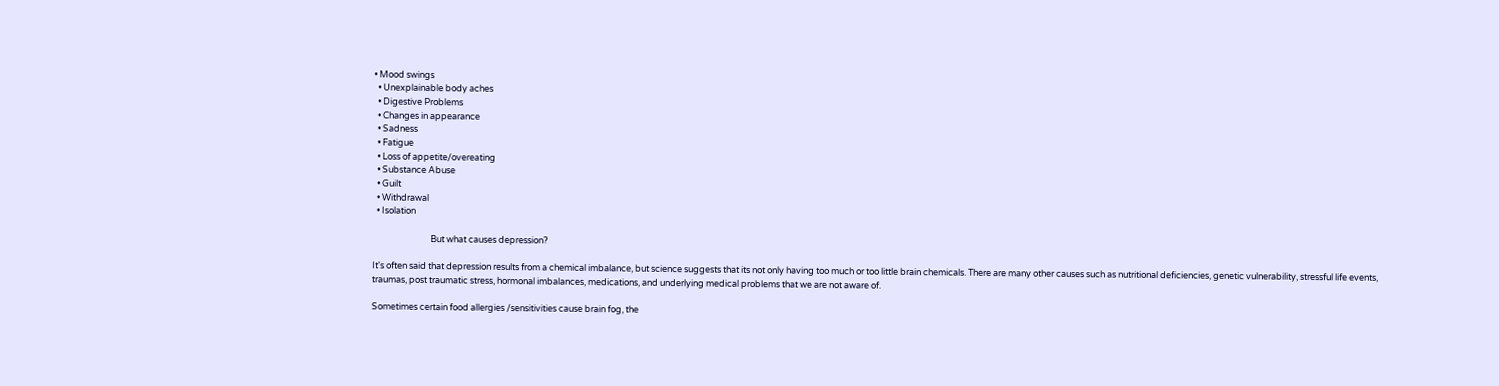• Mood swings
  • Unexplainable body aches
  • Digestive Problems
  • Changes in appearance
  • Sadness
  • Fatigue
  • Loss of appetite/overeating
  • Substance Abuse
  • Guilt
  • Withdrawal
  • Isolation

                             But what causes depression?

It's often said that depression results from a chemical imbalance, but science suggests that its not only having too much or too little brain chemicals. There are many other causes such as nutritional deficiencies, genetic vulnerability, stressful life events, traumas, post traumatic stress, hormonal imbalances, medications, and underlying medical problems that we are not aware of.

Sometimes certain food allergies /sensitivities cause brain fog, the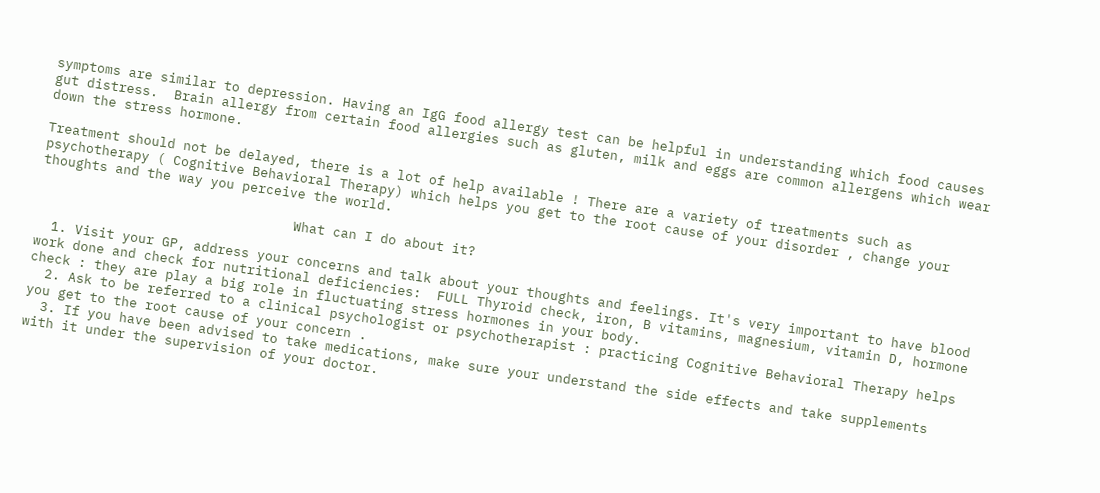symptoms are similar to depression. Having an IgG food allergy test can be helpful in understanding which food causes gut distress.  Brain allergy from certain food allergies such as gluten, milk and eggs are common allergens which wear down the stress hormone.

Treatment should not be delayed, there is a lot of help available ! There are a variety of treatments such as psychotherapy ( Cognitive Behavioral Therapy) which helps you get to the root cause of your disorder , change your thoughts and the way you perceive the world.

                                What can I do about it?

  1. Visit your GP, address your concerns and talk about your thoughts and feelings. It's very important to have blood work done and check for nutritional deficiencies:  FULL Thyroid check, iron, B vitamins, magnesium, vitamin D, hormone check : they are play a big role in fluctuating stress hormones in your body.
  2. Ask to be referred to a clinical psychologist or psychotherapist : practicing Cognitive Behavioral Therapy helps you get to the root cause of your concern .
  3. If you have been advised to take medications, make sure your understand the side effects and take supplements with it under the supervision of your doctor.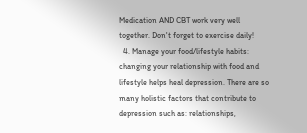Medication AND CBT work very well together. Don't forget to exercise daily!
  4. Manage your food/lifestyle habits: changing your relationship with food and lifestyle helps heal depression. There are so many holistic factors that contribute to depression such as: relationships,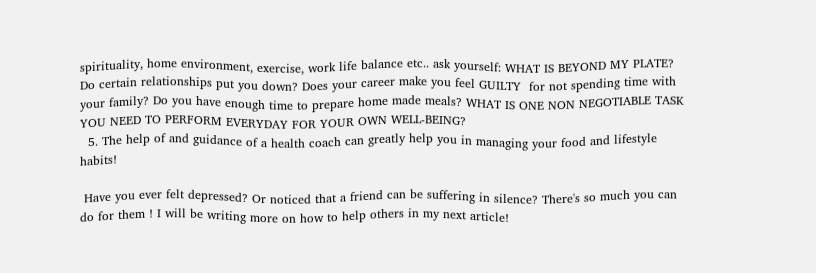spirituality, home environment, exercise, work life balance etc.. ask yourself: WHAT IS BEYOND MY PLATE?  Do certain relationships put you down? Does your career make you feel GUILTY  for not spending time with your family? Do you have enough time to prepare home made meals? WHAT IS ONE NON NEGOTIABLE TASK YOU NEED TO PERFORM EVERYDAY FOR YOUR OWN WELL-BEING?
  5. The help of and guidance of a health coach can greatly help you in managing your food and lifestyle habits!

 Have you ever felt depressed? Or noticed that a friend can be suffering in silence? There's so much you can do for them ! I will be writing more on how to help others in my next article!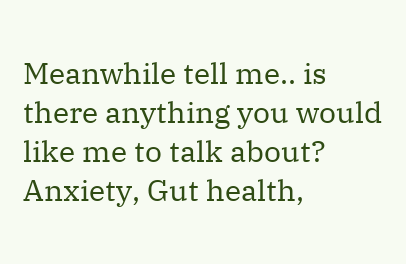Meanwhile tell me.. is there anything you would like me to talk about? Anxiety, Gut health,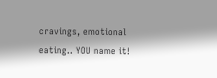cravings, emotional eating.. YOU name it!